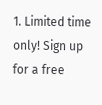1. Limited time only! Sign up for a free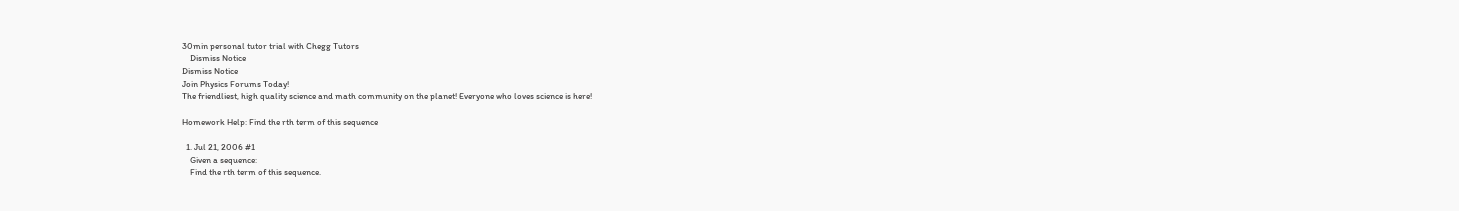30min personal tutor trial with Chegg Tutors
    Dismiss Notice
Dismiss Notice
Join Physics Forums Today!
The friendliest, high quality science and math community on the planet! Everyone who loves science is here!

Homework Help: Find the rth term of this sequence

  1. Jul 21, 2006 #1
    Given a sequence:
    Find the rth term of this sequence.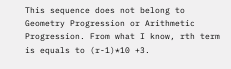This sequence does not belong to Geometry Progression or Arithmetic Progression. From what I know, rth term is equals to (r-1)*10 +3.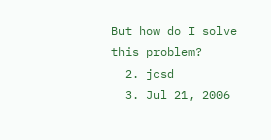But how do I solve this problem?
  2. jcsd
  3. Jul 21, 2006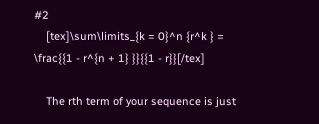#2
    [tex]\sum\limits_{k = 0}^n {r^k } = \frac{{1 - r^{n + 1} }}{{1 - r}}[/tex]

    The rth term of your sequence is just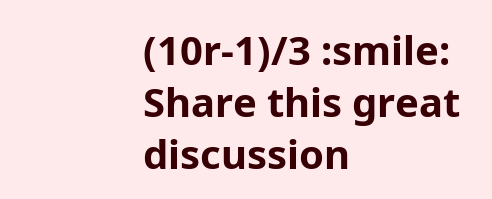(10r-1)/3 :smile:
Share this great discussion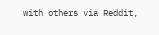with others via Reddit,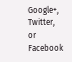Google+, Twitter, or Facebook